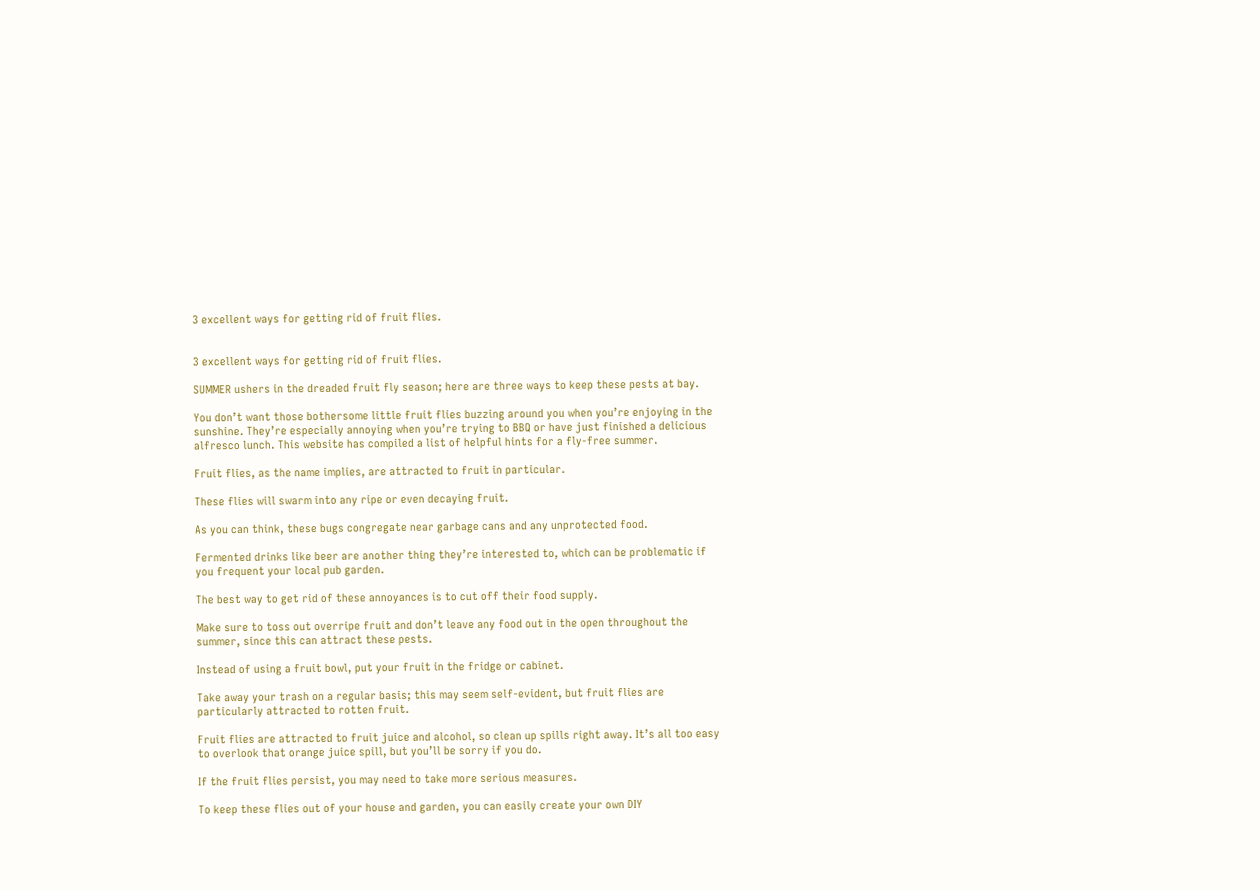3 excellent ways for getting rid of fruit flies.


3 excellent ways for getting rid of fruit flies.

SUMMER ushers in the dreaded fruit fly season; here are three ways to keep these pests at bay.

You don’t want those bothersome little fruit flies buzzing around you when you’re enjoying in the sunshine. They’re especially annoying when you’re trying to BBQ or have just finished a delicious alfresco lunch. This website has compiled a list of helpful hints for a fly-free summer.

Fruit flies, as the name implies, are attracted to fruit in particular.

These flies will swarm into any ripe or even decaying fruit.

As you can think, these bugs congregate near garbage cans and any unprotected food.

Fermented drinks like beer are another thing they’re interested to, which can be problematic if you frequent your local pub garden.

The best way to get rid of these annoyances is to cut off their food supply.

Make sure to toss out overripe fruit and don’t leave any food out in the open throughout the summer, since this can attract these pests.

Instead of using a fruit bowl, put your fruit in the fridge or cabinet.

Take away your trash on a regular basis; this may seem self-evident, but fruit flies are particularly attracted to rotten fruit.

Fruit flies are attracted to fruit juice and alcohol, so clean up spills right away. It’s all too easy to overlook that orange juice spill, but you’ll be sorry if you do.

If the fruit flies persist, you may need to take more serious measures.

To keep these flies out of your house and garden, you can easily create your own DIY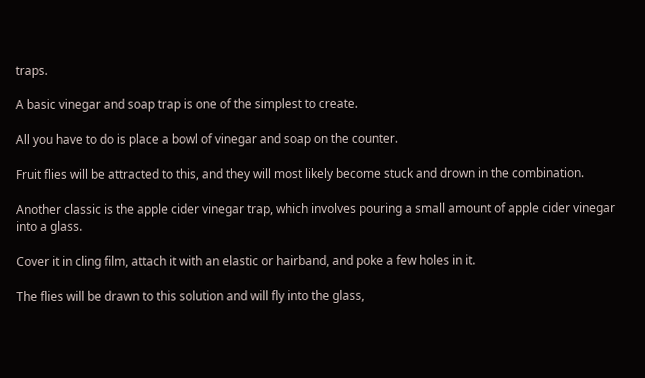traps.

A basic vinegar and soap trap is one of the simplest to create.

All you have to do is place a bowl of vinegar and soap on the counter.

Fruit flies will be attracted to this, and they will most likely become stuck and drown in the combination.

Another classic is the apple cider vinegar trap, which involves pouring a small amount of apple cider vinegar into a glass.

Cover it in cling film, attach it with an elastic or hairband, and poke a few holes in it.

The flies will be drawn to this solution and will fly into the glass,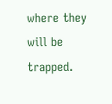where they will be trapped.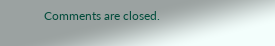Comments are closed.